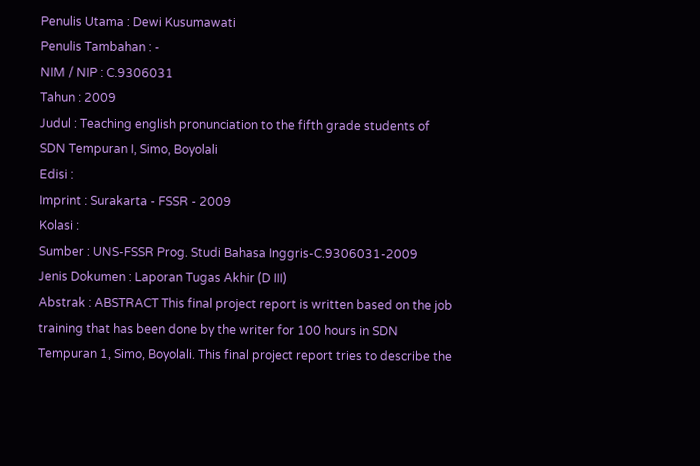Penulis Utama : Dewi Kusumawati
Penulis Tambahan : -
NIM / NIP : C.9306031
Tahun : 2009
Judul : Teaching english pronunciation to the fifth grade students of SDN Tempuran I, Simo, Boyolali
Edisi :
Imprint : Surakarta - FSSR - 2009
Kolasi :
Sumber : UNS-FSSR Prog. Studi Bahasa Inggris-C.9306031-2009
Jenis Dokumen : Laporan Tugas Akhir (D III)
Abstrak : ABSTRACT This final project report is written based on the job training that has been done by the writer for 100 hours in SDN Tempuran 1, Simo, Boyolali. This final project report tries to describe the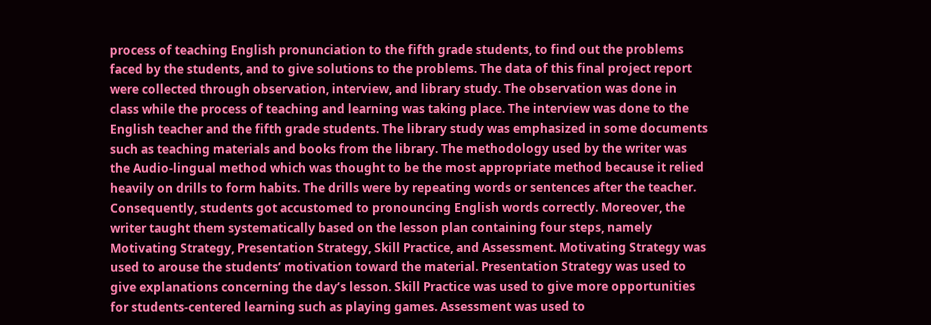process of teaching English pronunciation to the fifth grade students, to find out the problems faced by the students, and to give solutions to the problems. The data of this final project report were collected through observation, interview, and library study. The observation was done in class while the process of teaching and learning was taking place. The interview was done to the English teacher and the fifth grade students. The library study was emphasized in some documents such as teaching materials and books from the library. The methodology used by the writer was the Audio-lingual method which was thought to be the most appropriate method because it relied heavily on drills to form habits. The drills were by repeating words or sentences after the teacher. Consequently, students got accustomed to pronouncing English words correctly. Moreover, the writer taught them systematically based on the lesson plan containing four steps, namely Motivating Strategy, Presentation Strategy, Skill Practice, and Assessment. Motivating Strategy was used to arouse the students’ motivation toward the material. Presentation Strategy was used to give explanations concerning the day’s lesson. Skill Practice was used to give more opportunities for students-centered learning such as playing games. Assessment was used to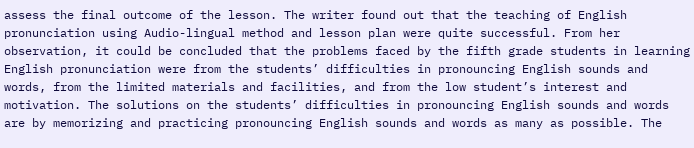assess the final outcome of the lesson. The writer found out that the teaching of English pronunciation using Audio-lingual method and lesson plan were quite successful. From her observation, it could be concluded that the problems faced by the fifth grade students in learning English pronunciation were from the students’ difficulties in pronouncing English sounds and words, from the limited materials and facilities, and from the low student’s interest and motivation. The solutions on the students’ difficulties in pronouncing English sounds and words are by memorizing and practicing pronouncing English sounds and words as many as possible. The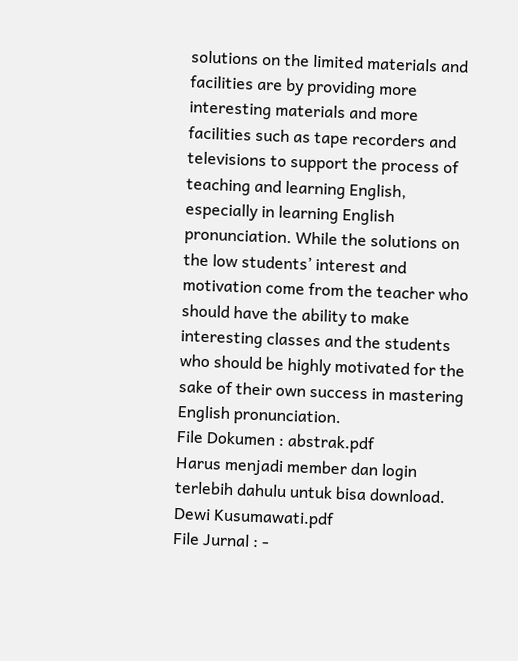solutions on the limited materials and facilities are by providing more interesting materials and more facilities such as tape recorders and televisions to support the process of teaching and learning English, especially in learning English pronunciation. While the solutions on the low students’ interest and motivation come from the teacher who should have the ability to make interesting classes and the students who should be highly motivated for the sake of their own success in mastering English pronunciation.
File Dokumen : abstrak.pdf
Harus menjadi member dan login terlebih dahulu untuk bisa download.
Dewi Kusumawati.pdf
File Jurnal : -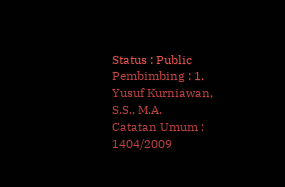Status : Public
Pembimbing : 1. Yusuf Kurniawan, S.S., M.A.
Catatan Umum : 1404/2009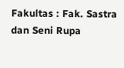Fakultas : Fak. Sastra dan Seni Rupa